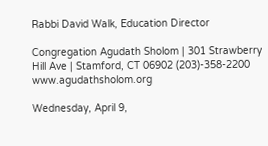Rabbi David Walk, Education Director

Congregation Agudath Sholom | 301 Strawberry Hill Ave | Stamford, CT 06902 (203)-358-2200 www.agudathsholom.org

Wednesday, April 9,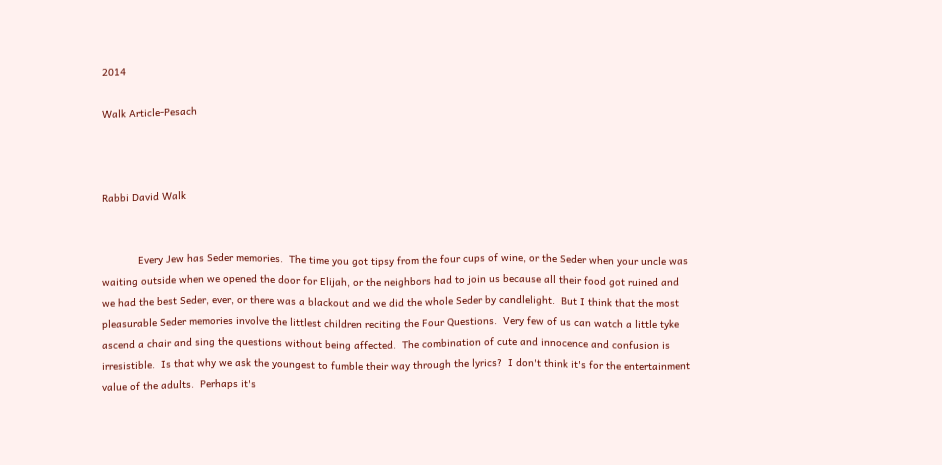2014

Walk Article-Pesach



Rabbi David Walk


            Every Jew has Seder memories.  The time you got tipsy from the four cups of wine, or the Seder when your uncle was waiting outside when we opened the door for Elijah, or the neighbors had to join us because all their food got ruined and we had the best Seder, ever, or there was a blackout and we did the whole Seder by candlelight.  But I think that the most pleasurable Seder memories involve the littlest children reciting the Four Questions.  Very few of us can watch a little tyke ascend a chair and sing the questions without being affected.  The combination of cute and innocence and confusion is irresistible.  Is that why we ask the youngest to fumble their way through the lyrics?  I don't think it's for the entertainment value of the adults.  Perhaps it's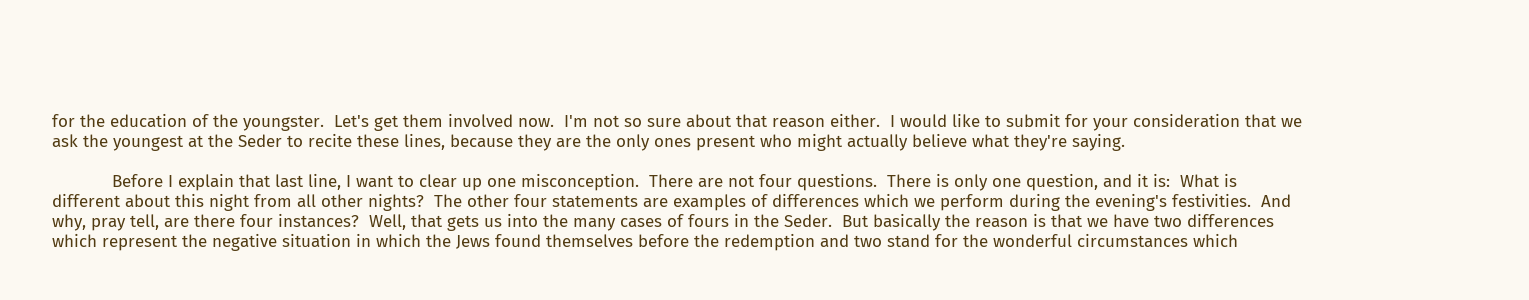for the education of the youngster.  Let's get them involved now.  I'm not so sure about that reason either.  I would like to submit for your consideration that we ask the youngest at the Seder to recite these lines, because they are the only ones present who might actually believe what they're saying.

            Before I explain that last line, I want to clear up one misconception.  There are not four questions.  There is only one question, and it is:  What is different about this night from all other nights?  The other four statements are examples of differences which we perform during the evening's festivities.  And why, pray tell, are there four instances?  Well, that gets us into the many cases of fours in the Seder.  But basically the reason is that we have two differences which represent the negative situation in which the Jews found themselves before the redemption and two stand for the wonderful circumstances which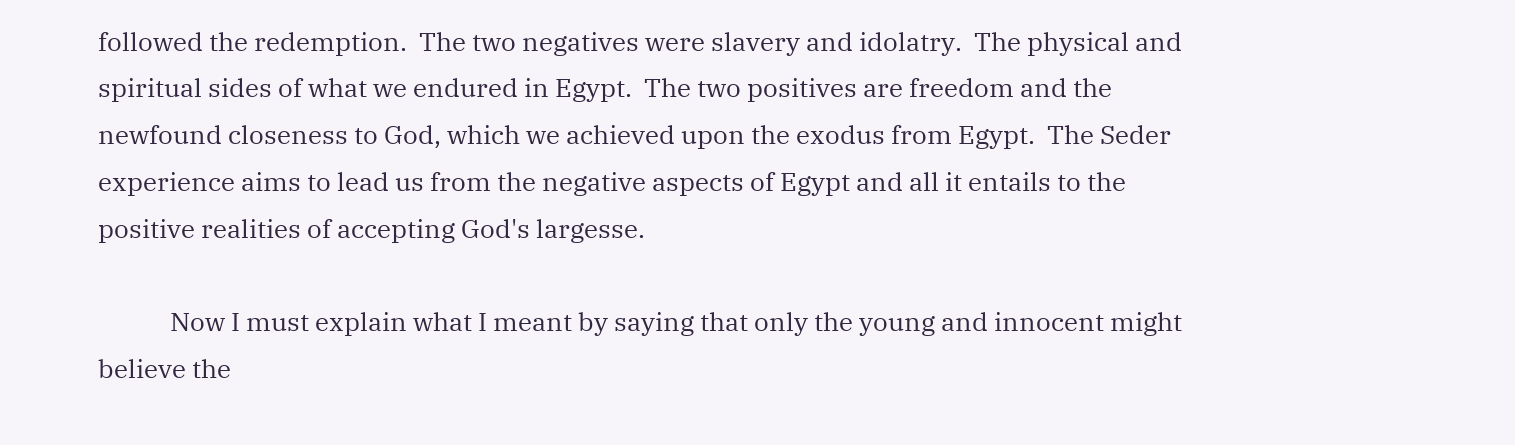followed the redemption.  The two negatives were slavery and idolatry.  The physical and spiritual sides of what we endured in Egypt.  The two positives are freedom and the newfound closeness to God, which we achieved upon the exodus from Egypt.  The Seder experience aims to lead us from the negative aspects of Egypt and all it entails to the positive realities of accepting God's largesse.

            Now I must explain what I meant by saying that only the young and innocent might believe the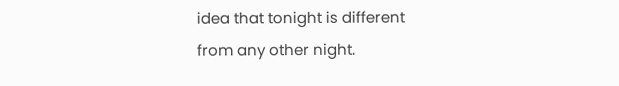idea that tonight is different from any other night.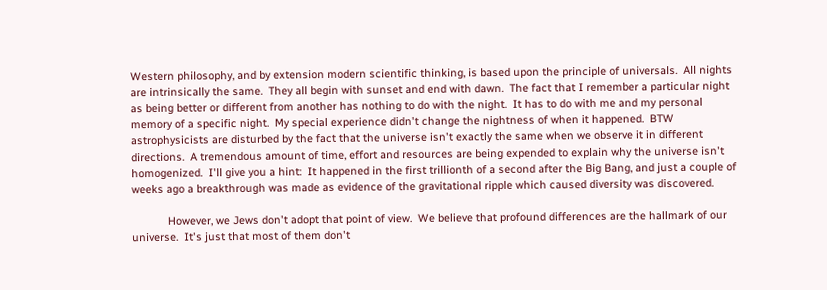Western philosophy, and by extension modern scientific thinking, is based upon the principle of universals.  All nights are intrinsically the same.  They all begin with sunset and end with dawn.  The fact that I remember a particular night as being better or different from another has nothing to do with the night.  It has to do with me and my personal memory of a specific night.  My special experience didn't change the nightness of when it happened.  BTW astrophysicists are disturbed by the fact that the universe isn't exactly the same when we observe it in different directions.  A tremendous amount of time, effort and resources are being expended to explain why the universe isn't homogenized.  I'll give you a hint:  It happened in the first trillionth of a second after the Big Bang, and just a couple of weeks ago a breakthrough was made as evidence of the gravitational ripple which caused diversity was discovered.

            However, we Jews don't adopt that point of view.  We believe that profound differences are the hallmark of our universe.  It's just that most of them don't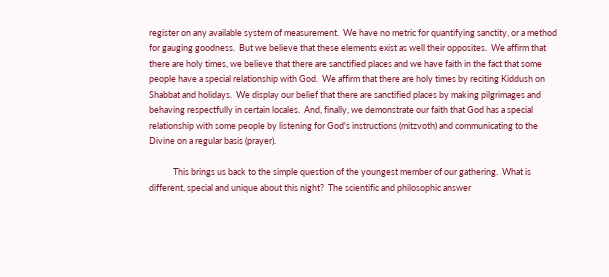register on any available system of measurement.  We have no metric for quantifying sanctity, or a method for gauging goodness.  But we believe that these elements exist as well their opposites.  We affirm that there are holy times, we believe that there are sanctified places and we have faith in the fact that some people have a special relationship with God.  We affirm that there are holy times by reciting Kiddush on Shabbat and holidays.  We display our belief that there are sanctified places by making pilgrimages and behaving respectfully in certain locales.  And, finally, we demonstrate our faith that God has a special relationship with some people by listening for God's instructions (mitzvoth) and communicating to the Divine on a regular basis (prayer).

            This brings us back to the simple question of the youngest member of our gathering.  What is different, special and unique about this night?  The scientific and philosophic answer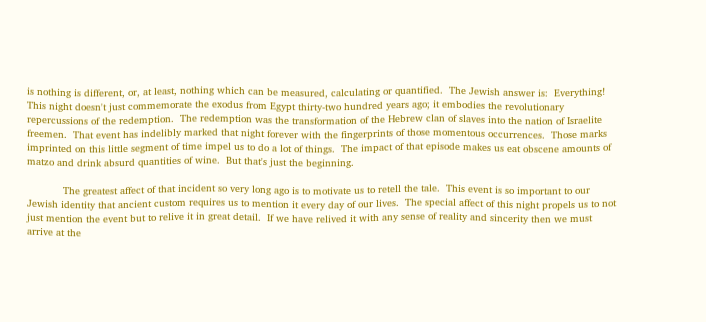is nothing is different, or, at least, nothing which can be measured, calculating or quantified.  The Jewish answer is:  Everything!  This night doesn't just commemorate the exodus from Egypt thirty-two hundred years ago; it embodies the revolutionary repercussions of the redemption.  The redemption was the transformation of the Hebrew clan of slaves into the nation of Israelite freemen.  That event has indelibly marked that night forever with the fingerprints of those momentous occurrences.  Those marks imprinted on this little segment of time impel us to do a lot of things.  The impact of that episode makes us eat obscene amounts of matzo and drink absurd quantities of wine.  But that's just the beginning.

            The greatest affect of that incident so very long ago is to motivate us to retell the tale.  This event is so important to our Jewish identity that ancient custom requires us to mention it every day of our lives.  The special affect of this night propels us to not just mention the event but to relive it in great detail.  If we have relived it with any sense of reality and sincerity then we must arrive at the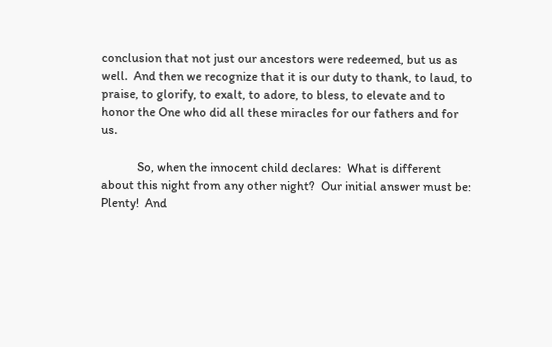conclusion that not just our ancestors were redeemed, but us as well.  And then we recognize that it is our duty to thank, to laud, to praise, to glorify, to exalt, to adore, to bless, to elevate and to honor the One who did all these miracles for our fathers and for us.

            So, when the innocent child declares:  What is different about this night from any other night?  Our initial answer must be:  Plenty!  And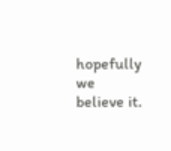hopefully we believe it.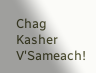Chag Kasher V'Sameach!